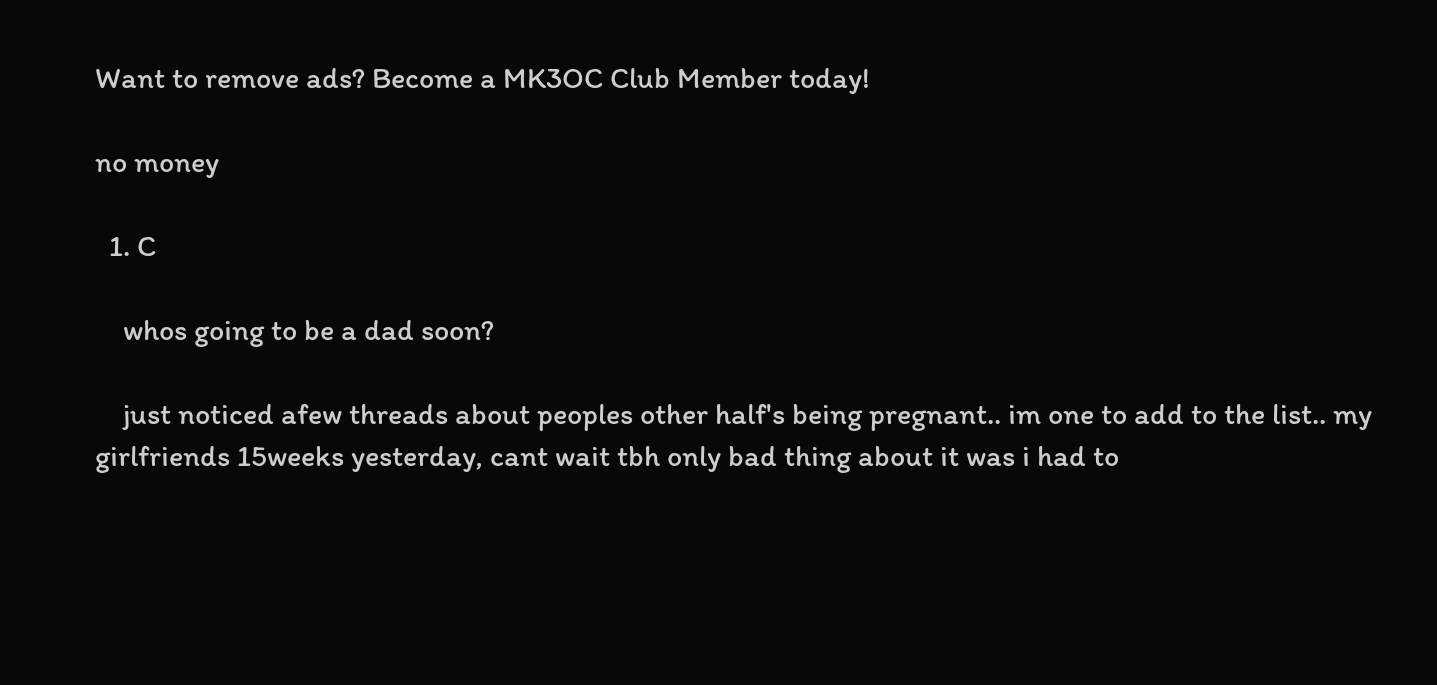Want to remove ads? Become a MK3OC Club Member today!

no money

  1. C

    whos going to be a dad soon?

    just noticed afew threads about peoples other half's being pregnant.. im one to add to the list.. my girlfriends 15weeks yesterday, cant wait tbh only bad thing about it was i had to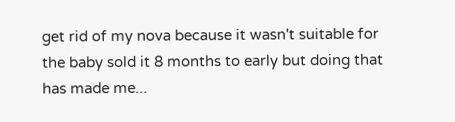get rid of my nova because it wasn't suitable for the baby sold it 8 months to early but doing that has made me...